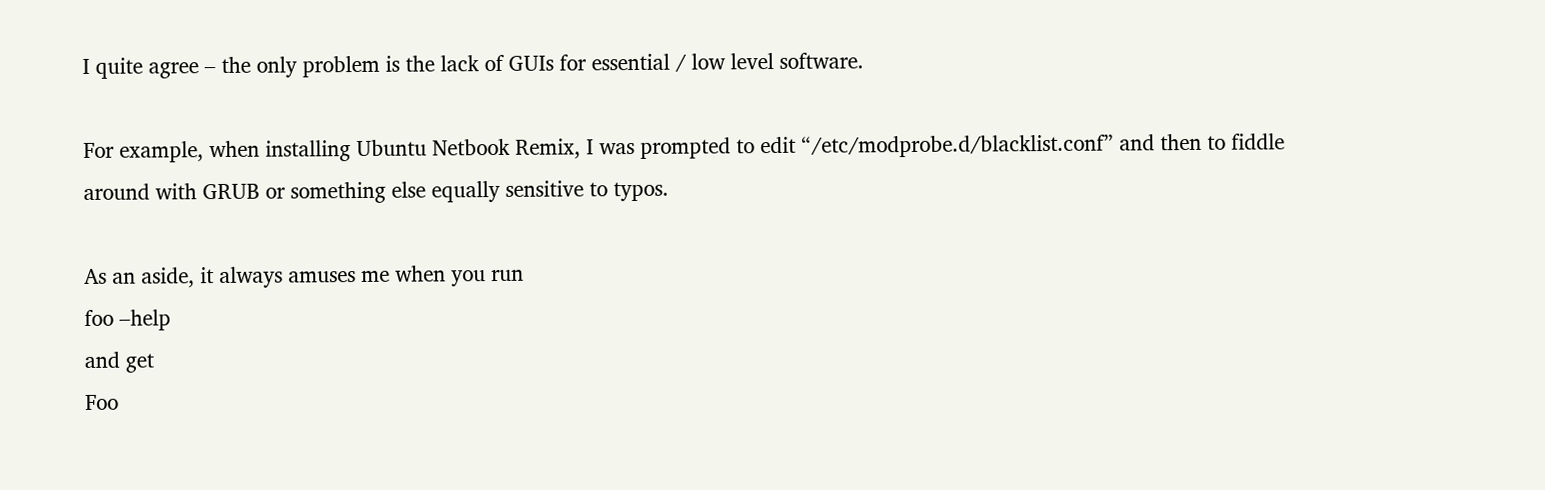I quite agree – the only problem is the lack of GUIs for essential / low level software.

For example, when installing Ubuntu Netbook Remix, I was prompted to edit “/etc/modprobe.d/blacklist.conf” and then to fiddle around with GRUB or something else equally sensitive to typos.

As an aside, it always amuses me when you run
foo –help
and get
Foo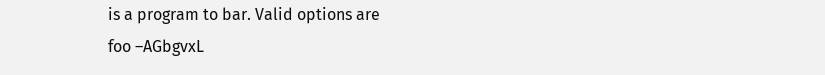is a program to bar. Valid options are
foo –AGbgvxL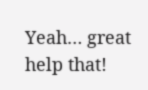Yeah… great help that!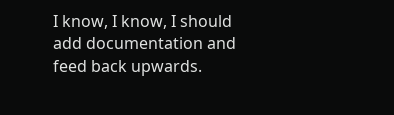I know, I know, I should add documentation and feed back upwards.